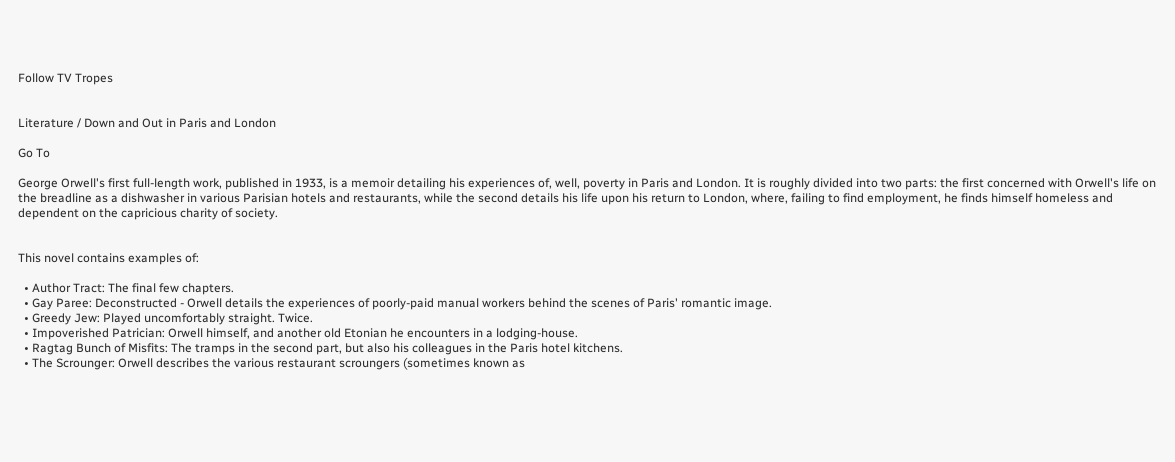Follow TV Tropes


Literature / Down and Out in Paris and London

Go To

George Orwell's first full-length work, published in 1933, is a memoir detailing his experiences of, well, poverty in Paris and London. It is roughly divided into two parts: the first concerned with Orwell's life on the breadline as a dishwasher in various Parisian hotels and restaurants, while the second details his life upon his return to London, where, failing to find employment, he finds himself homeless and dependent on the capricious charity of society.


This novel contains examples of:

  • Author Tract: The final few chapters.
  • Gay Paree: Deconstructed - Orwell details the experiences of poorly-paid manual workers behind the scenes of Paris' romantic image.
  • Greedy Jew: Played uncomfortably straight. Twice.
  • Impoverished Patrician: Orwell himself, and another old Etonian he encounters in a lodging-house.
  • Ragtag Bunch of Misfits: The tramps in the second part, but also his colleagues in the Paris hotel kitchens.
  • The Scrounger: Orwell describes the various restaurant scroungers (sometimes known as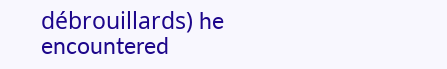débrouillards) he encountered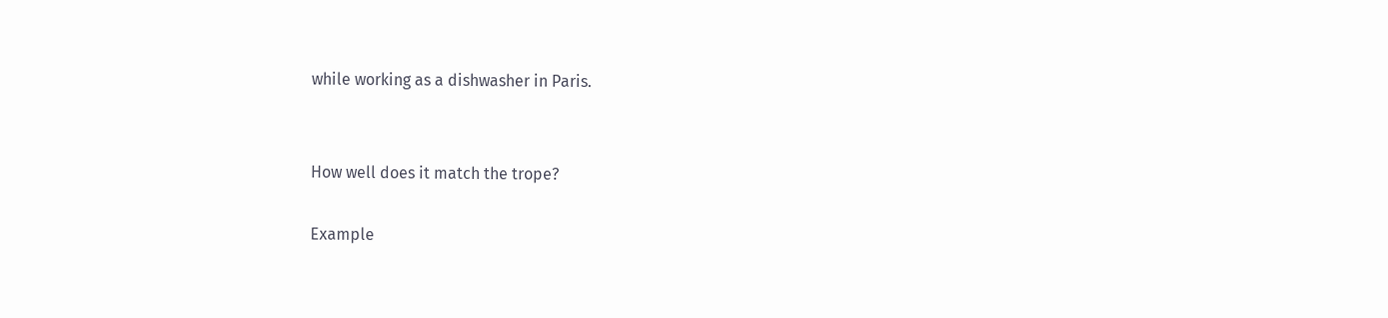while working as a dishwasher in Paris.


How well does it match the trope?

Example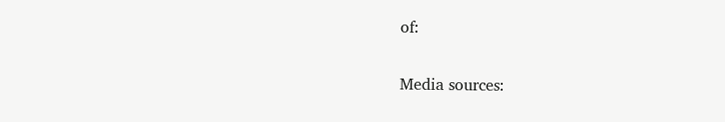of:


Media sources: